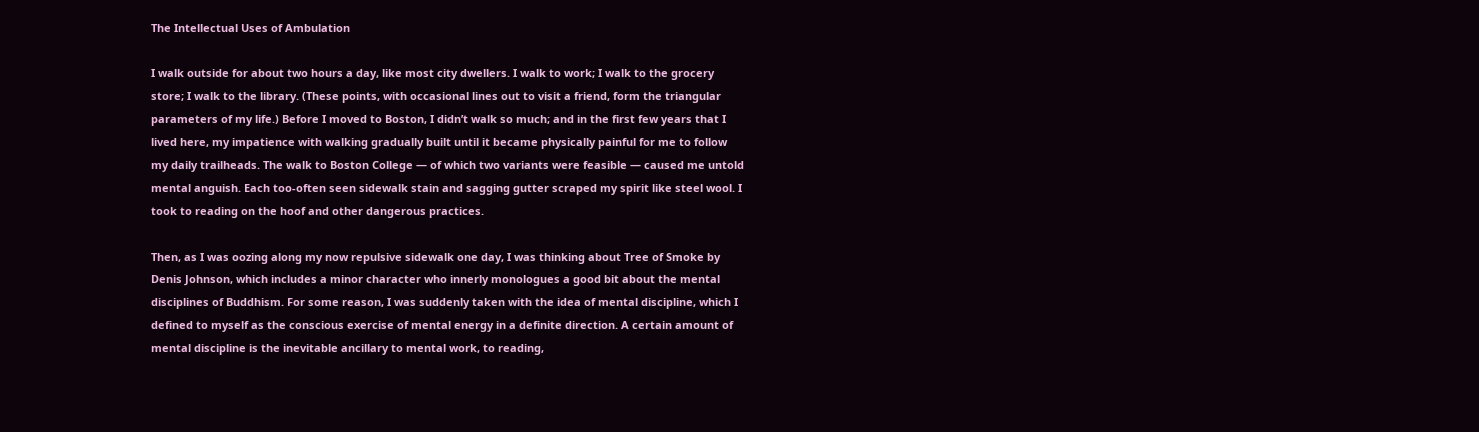The Intellectual Uses of Ambulation

I walk outside for about two hours a day, like most city dwellers. I walk to work; I walk to the grocery store; I walk to the library. (These points, with occasional lines out to visit a friend, form the triangular parameters of my life.) Before I moved to Boston, I didn’t walk so much; and in the first few years that I lived here, my impatience with walking gradually built until it became physically painful for me to follow my daily trailheads. The walk to Boston College — of which two variants were feasible — caused me untold mental anguish. Each too-often seen sidewalk stain and sagging gutter scraped my spirit like steel wool. I took to reading on the hoof and other dangerous practices.

Then, as I was oozing along my now repulsive sidewalk one day, I was thinking about Tree of Smoke by Denis Johnson, which includes a minor character who innerly monologues a good bit about the mental disciplines of Buddhism. For some reason, I was suddenly taken with the idea of mental discipline, which I defined to myself as the conscious exercise of mental energy in a definite direction. A certain amount of mental discipline is the inevitable ancillary to mental work, to reading,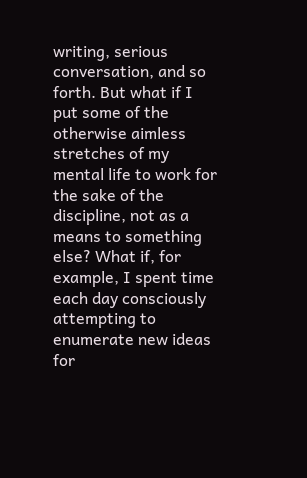writing, serious conversation, and so forth. But what if I put some of the otherwise aimless stretches of my mental life to work for the sake of the discipline, not as a means to something else? What if, for example, I spent time each day consciously attempting to enumerate new ideas for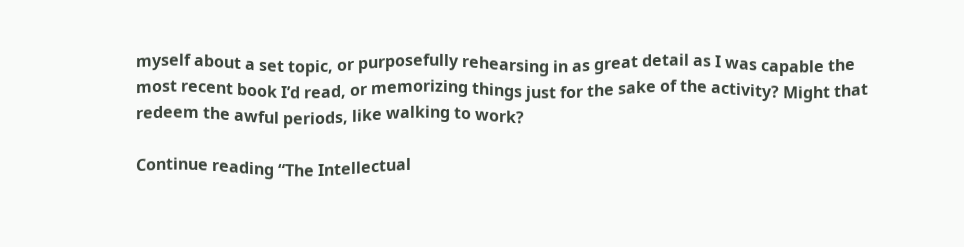myself about a set topic, or purposefully rehearsing in as great detail as I was capable the most recent book I’d read, or memorizing things just for the sake of the activity? Might that redeem the awful periods, like walking to work?

Continue reading “The Intellectual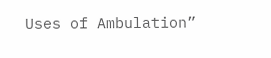Uses of Ambulation”